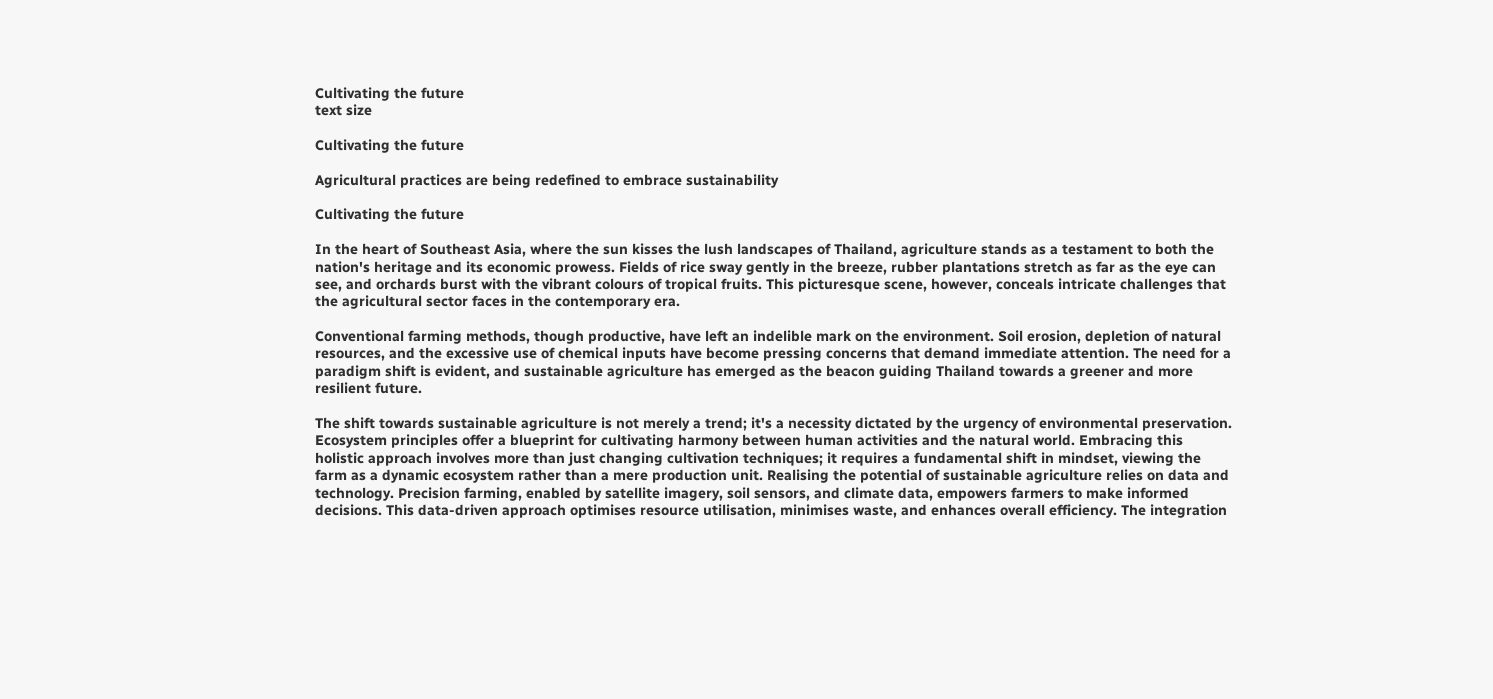Cultivating the future
text size

Cultivating the future

Agricultural practices are being redefined to embrace sustainability

Cultivating the future

In the heart of Southeast Asia, where the sun kisses the lush landscapes of Thailand, agriculture stands as a testament to both the nation's heritage and its economic prowess. Fields of rice sway gently in the breeze, rubber plantations stretch as far as the eye can see, and orchards burst with the vibrant colours of tropical fruits. This picturesque scene, however, conceals intricate challenges that the agricultural sector faces in the contemporary era.

Conventional farming methods, though productive, have left an indelible mark on the environment. Soil erosion, depletion of natural resources, and the excessive use of chemical inputs have become pressing concerns that demand immediate attention. The need for a paradigm shift is evident, and sustainable agriculture has emerged as the beacon guiding Thailand towards a greener and more resilient future.

The shift towards sustainable agriculture is not merely a trend; it's a necessity dictated by the urgency of environmental preservation. Ecosystem principles offer a blueprint for cultivating harmony between human activities and the natural world. Embracing this holistic approach involves more than just changing cultivation techniques; it requires a fundamental shift in mindset, viewing the farm as a dynamic ecosystem rather than a mere production unit. Realising the potential of sustainable agriculture relies on data and technology. Precision farming, enabled by satellite imagery, soil sensors, and climate data, empowers farmers to make informed decisions. This data-driven approach optimises resource utilisation, minimises waste, and enhances overall efficiency. The integration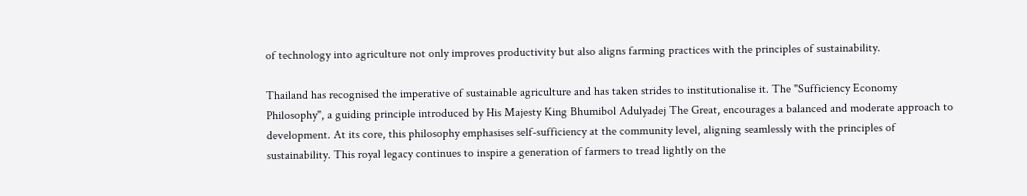of technology into agriculture not only improves productivity but also aligns farming practices with the principles of sustainability.

Thailand has recognised the imperative of sustainable agriculture and has taken strides to institutionalise it. The "Sufficiency Economy Philosophy", a guiding principle introduced by His Majesty King Bhumibol Adulyadej The Great, encourages a balanced and moderate approach to development. At its core, this philosophy emphasises self-sufficiency at the community level, aligning seamlessly with the principles of sustainability. This royal legacy continues to inspire a generation of farmers to tread lightly on the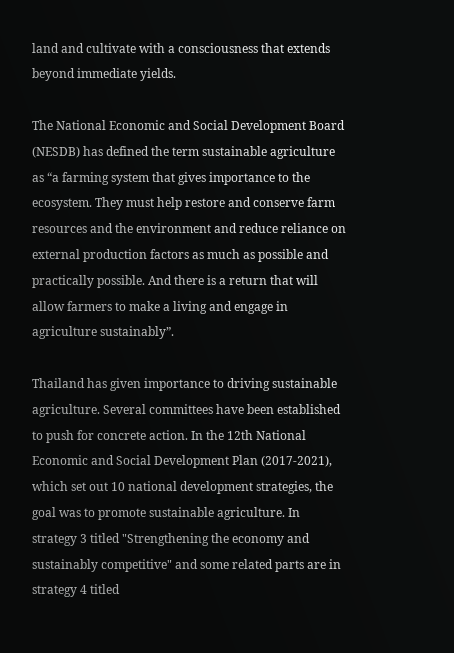land and cultivate with a consciousness that extends beyond immediate yields.

The National Economic and Social Development Board (NESDB) has defined the term sustainable agriculture as “a farming system that gives importance to the ecosystem. They must help restore and conserve farm resources and the environment and reduce reliance on external production factors as much as possible and practically possible. And there is a return that will allow farmers to make a living and engage in agriculture sustainably”.

Thailand has given importance to driving sustainable agriculture. Several committees have been established to push for concrete action. In the 12th National Economic and Social Development Plan (2017-2021), which set out 10 national development strategies, the goal was to promote sustainable agriculture. In strategy 3 titled "Strengthening the economy and sustainably competitive" and some related parts are in strategy 4 titled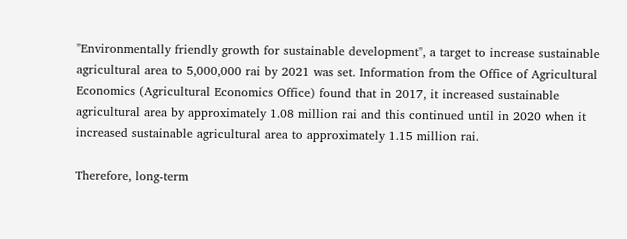"Environmentally friendly growth for sustainable development", a target to increase sustainable agricultural area to 5,000,000 rai by 2021 was set. Information from the Office of Agricultural Economics (Agricultural Economics Office) found that in 2017, it increased sustainable agricultural area by approximately 1.08 million rai and this continued until in 2020 when it increased sustainable agricultural area to approximately 1.15 million rai.

Therefore, long-term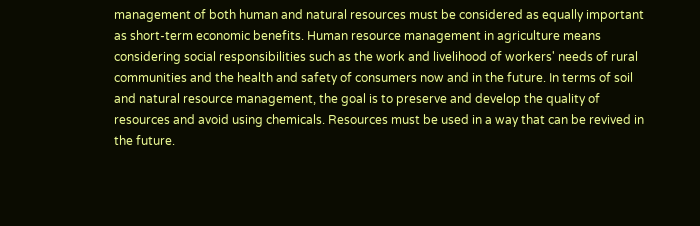management of both human and natural resources must be considered as equally important as short-term economic benefits. Human resource management in agriculture means considering social responsibilities such as the work and livelihood of workers' needs of rural communities and the health and safety of consumers now and in the future. In terms of soil and natural resource management, the goal is to preserve and develop the quality of resources and avoid using chemicals. Resources must be used in a way that can be revived in the future.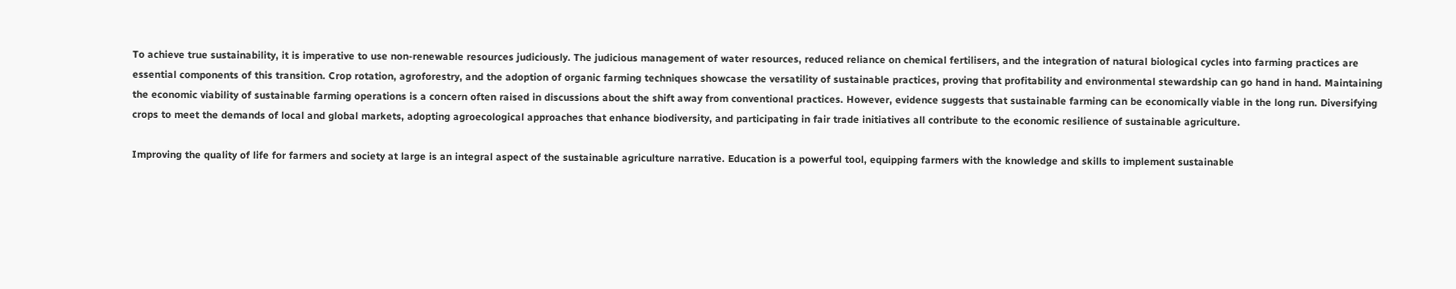To achieve true sustainability, it is imperative to use non-renewable resources judiciously. The judicious management of water resources, reduced reliance on chemical fertilisers, and the integration of natural biological cycles into farming practices are essential components of this transition. Crop rotation, agroforestry, and the adoption of organic farming techniques showcase the versatility of sustainable practices, proving that profitability and environmental stewardship can go hand in hand. Maintaining the economic viability of sustainable farming operations is a concern often raised in discussions about the shift away from conventional practices. However, evidence suggests that sustainable farming can be economically viable in the long run. Diversifying crops to meet the demands of local and global markets, adopting agroecological approaches that enhance biodiversity, and participating in fair trade initiatives all contribute to the economic resilience of sustainable agriculture.

Improving the quality of life for farmers and society at large is an integral aspect of the sustainable agriculture narrative. Education is a powerful tool, equipping farmers with the knowledge and skills to implement sustainable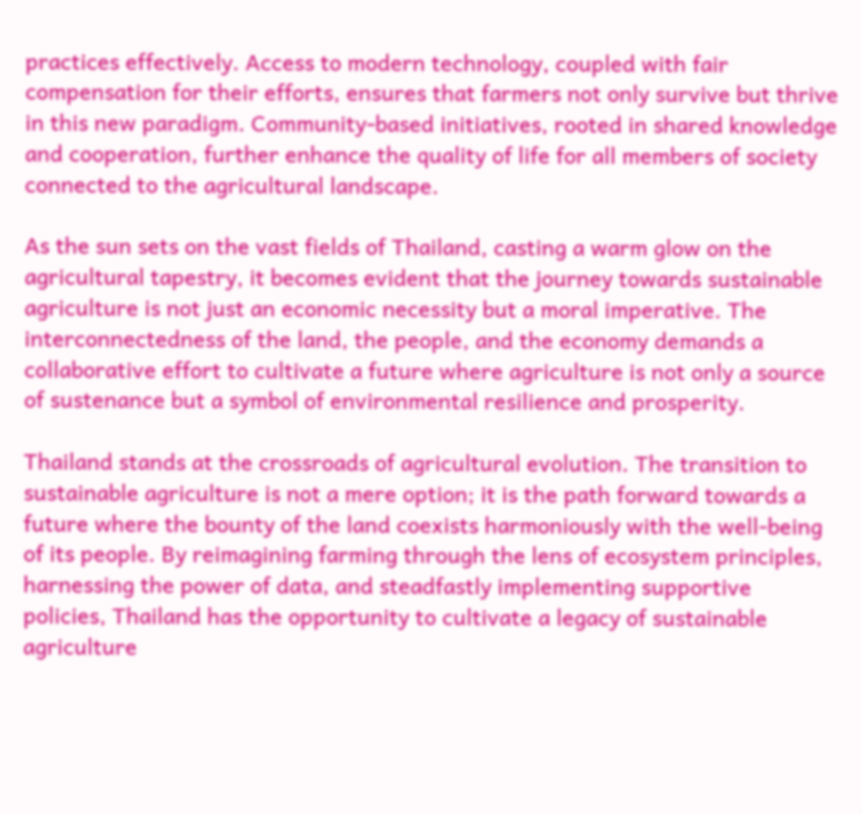practices effectively. Access to modern technology, coupled with fair compensation for their efforts, ensures that farmers not only survive but thrive in this new paradigm. Community-based initiatives, rooted in shared knowledge and cooperation, further enhance the quality of life for all members of society connected to the agricultural landscape.

As the sun sets on the vast fields of Thailand, casting a warm glow on the agricultural tapestry, it becomes evident that the journey towards sustainable agriculture is not just an economic necessity but a moral imperative. The interconnectedness of the land, the people, and the economy demands a collaborative effort to cultivate a future where agriculture is not only a source of sustenance but a symbol of environmental resilience and prosperity.

Thailand stands at the crossroads of agricultural evolution. The transition to sustainable agriculture is not a mere option; it is the path forward towards a future where the bounty of the land coexists harmoniously with the well-being of its people. By reimagining farming through the lens of ecosystem principles, harnessing the power of data, and steadfastly implementing supportive policies, Thailand has the opportunity to cultivate a legacy of sustainable agriculture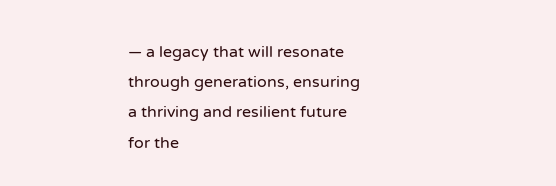— a legacy that will resonate through generations, ensuring a thriving and resilient future for the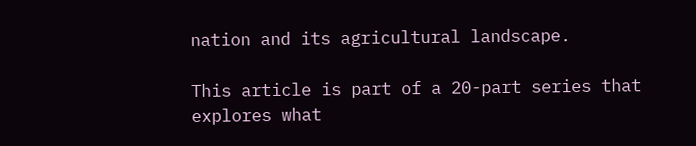nation and its agricultural landscape.

This article is part of a 20-part series that explores what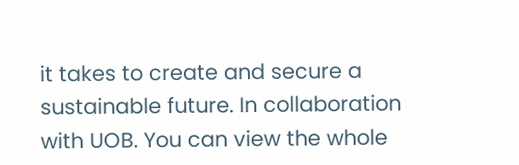it takes to create and secure a sustainable future. In collaboration with UOB. You can view the whole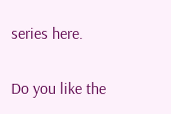series here.

Do you like the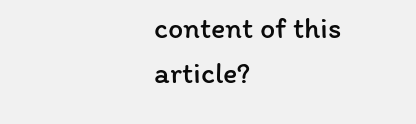content of this article?